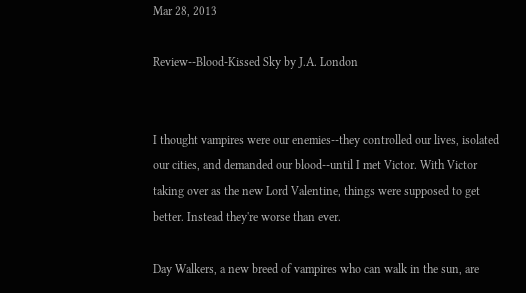Mar 28, 2013

Review--Blood-Kissed Sky by J.A. London


I thought vampires were our enemies--they controlled our lives, isolated our cities, and demanded our blood--until I met Victor. With Victor taking over as the new Lord Valentine, things were supposed to get better. Instead they're worse than ever.

Day Walkers, a new breed of vampires who can walk in the sun, are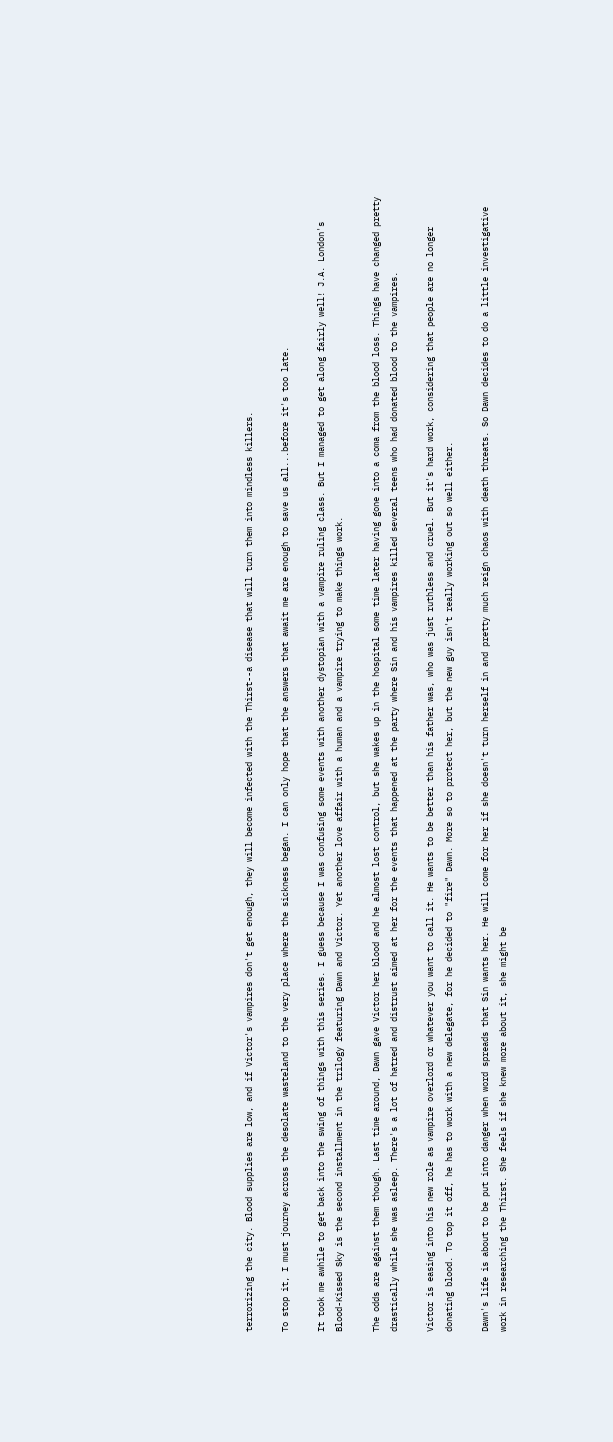terrorizing the city. Blood supplies are low, and if Victor's vampires don't get enough, they will become infected with the Thirst--a disease that will turn them into mindless killers.

To stop it, I must journey across the desolate wasteland to the very place where the sickness began. I can only hope that the answers that await me are enough to save us all...before it's too late.

It took me awhile to get back into the swing of things with this series. I guess because I was confusing some events with another dystopian with a vampire ruling class. But I managed to get along fairly well! J.A. London's Blood-Kissed Sky is the second installment in the trilogy featuring Dawn and Victor. Yet another love affair with a human and a vampire trying to make things work.

The odds are against them though. Last time around, Dawn gave Victor her blood and he almost lost control, but she wakes up in the hospital some time later having gone into a coma from the blood loss. Things have changed pretty drastically while she was asleep. There's a lot of hatred and distrust aimed at her for the events that happened at the party where Sin and his vampires killed several teens who had donated blood to the vampires.

Victor is easing into his new role as vampire overlord or whatever you want to call it. He wants to be better than his father was, who was just ruthless and cruel. But it's hard work, considering that people are no longer donating blood. To top it off, he has to work with a new delegate, for he decided to "fire" Dawn. More so to protect her, but the new guy isn't really working out so well either.

Dawn's life is about to be put into danger when word spreads that Sin wants her. He will come for her if she doesn't turn herself in and pretty much reign chaos with death threats. So Dawn decides to do a little investigative work in researching the Thirst. She feels if she knew more about it, she might be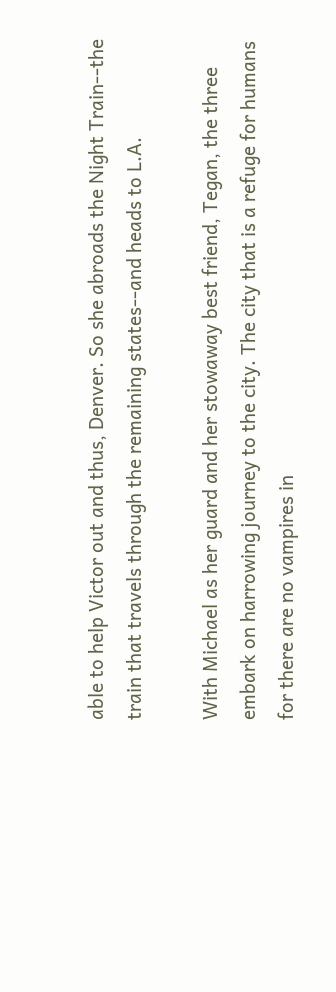able to help Victor out and thus, Denver. So she abroads the Night Train--the train that travels through the remaining states--and heads to L.A.

With Michael as her guard and her stowaway best friend, Tegan, the three embark on harrowing journey to the city. The city that is a refuge for humans for there are no vampires in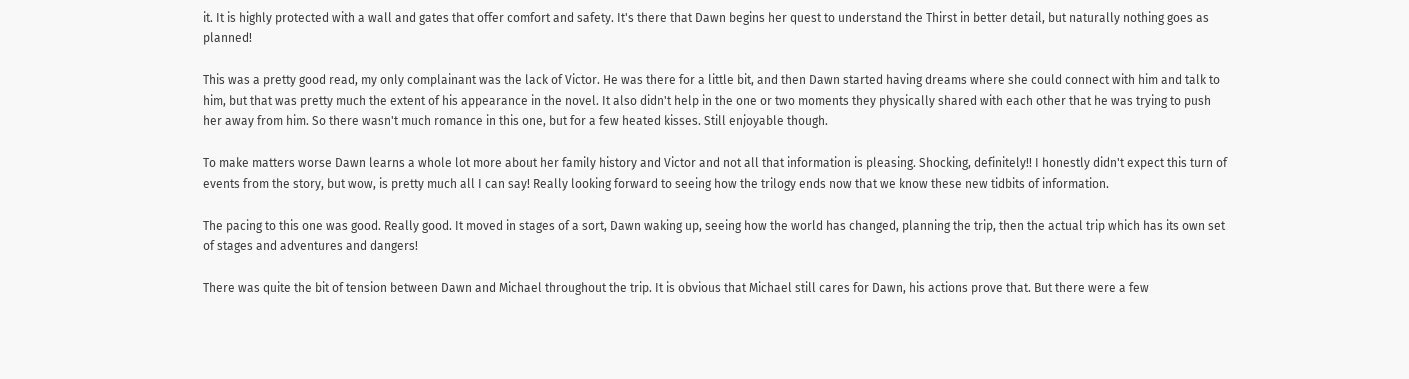it. It is highly protected with a wall and gates that offer comfort and safety. It's there that Dawn begins her quest to understand the Thirst in better detail, but naturally nothing goes as planned!

This was a pretty good read, my only complainant was the lack of Victor. He was there for a little bit, and then Dawn started having dreams where she could connect with him and talk to him, but that was pretty much the extent of his appearance in the novel. It also didn't help in the one or two moments they physically shared with each other that he was trying to push her away from him. So there wasn't much romance in this one, but for a few heated kisses. Still enjoyable though.

To make matters worse Dawn learns a whole lot more about her family history and Victor and not all that information is pleasing. Shocking, definitely!! I honestly didn't expect this turn of events from the story, but wow, is pretty much all I can say! Really looking forward to seeing how the trilogy ends now that we know these new tidbits of information.

The pacing to this one was good. Really good. It moved in stages of a sort, Dawn waking up, seeing how the world has changed, planning the trip, then the actual trip which has its own set of stages and adventures and dangers!

There was quite the bit of tension between Dawn and Michael throughout the trip. It is obvious that Michael still cares for Dawn, his actions prove that. But there were a few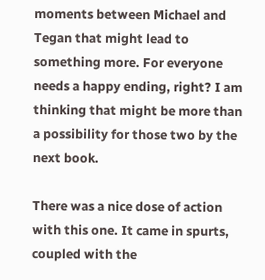moments between Michael and Tegan that might lead to something more. For everyone needs a happy ending, right? I am thinking that might be more than a possibility for those two by the next book.

There was a nice dose of action with this one. It came in spurts, coupled with the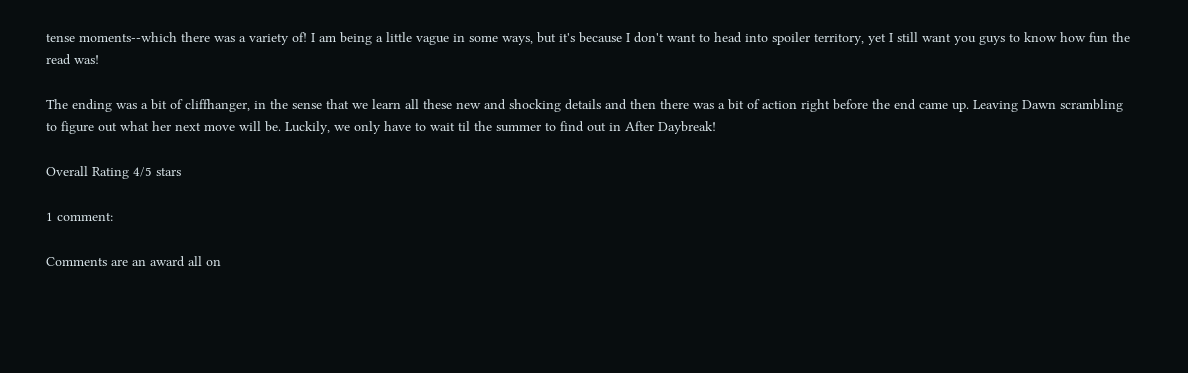tense moments--which there was a variety of! I am being a little vague in some ways, but it's because I don't want to head into spoiler territory, yet I still want you guys to know how fun the read was!

The ending was a bit of cliffhanger, in the sense that we learn all these new and shocking details and then there was a bit of action right before the end came up. Leaving Dawn scrambling to figure out what her next move will be. Luckily, we only have to wait til the summer to find out in After Daybreak!

Overall Rating 4/5 stars

1 comment:

Comments are an award all on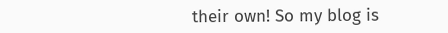their own! So my blog is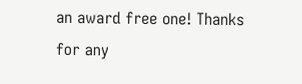an award free one! Thanks for any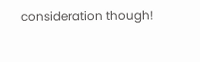consideration though!